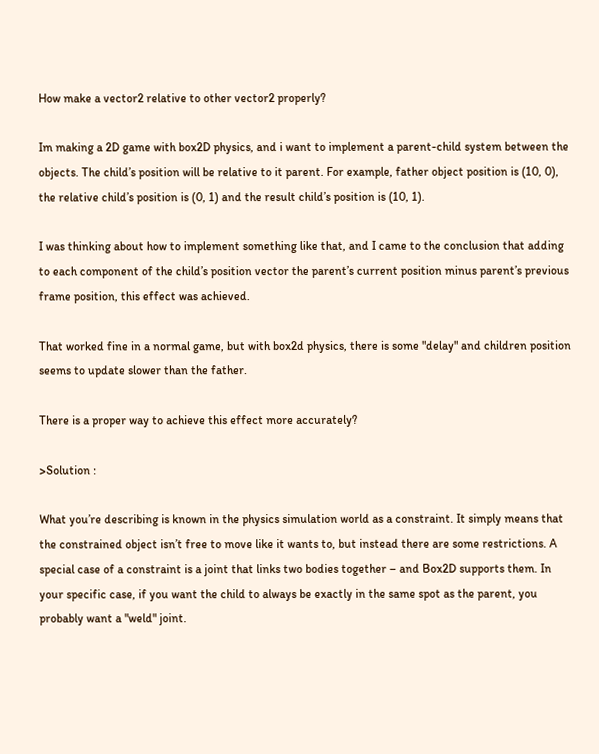How make a vector2 relative to other vector2 properly?

Im making a 2D game with box2D physics, and i want to implement a parent-child system between the objects. The child’s position will be relative to it parent. For example, father object position is (10, 0), the relative child’s position is (0, 1) and the result child’s position is (10, 1).

I was thinking about how to implement something like that, and I came to the conclusion that adding to each component of the child’s position vector the parent’s current position minus parent’s previous frame position, this effect was achieved.

That worked fine in a normal game, but with box2d physics, there is some "delay" and children position seems to update slower than the father.

There is a proper way to achieve this effect more accurately?

>Solution :

What you’re describing is known in the physics simulation world as a constraint. It simply means that the constrained object isn’t free to move like it wants to, but instead there are some restrictions. A special case of a constraint is a joint that links two bodies together – and Box2D supports them. In your specific case, if you want the child to always be exactly in the same spot as the parent, you probably want a "weld" joint.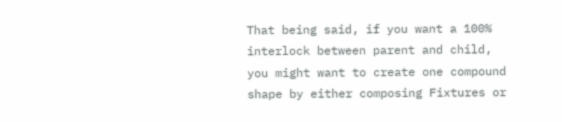That being said, if you want a 100% interlock between parent and child, you might want to create one compound shape by either composing Fixtures or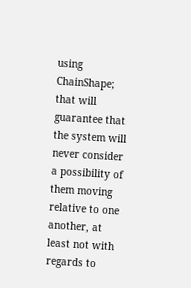using ChainShape; that will guarantee that the system will never consider a possibility of them moving relative to one another, at least not with regards to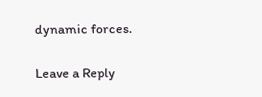dynamic forces.

Leave a Reply